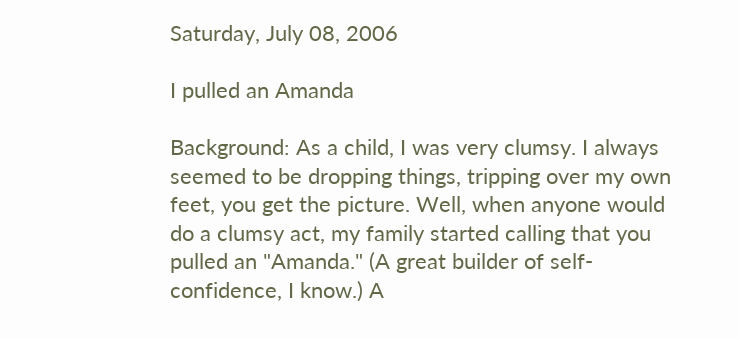Saturday, July 08, 2006

I pulled an Amanda

Background: As a child, I was very clumsy. I always seemed to be dropping things, tripping over my own feet, you get the picture. Well, when anyone would do a clumsy act, my family started calling that you pulled an "Amanda." (A great builder of self-confidence, I know.) A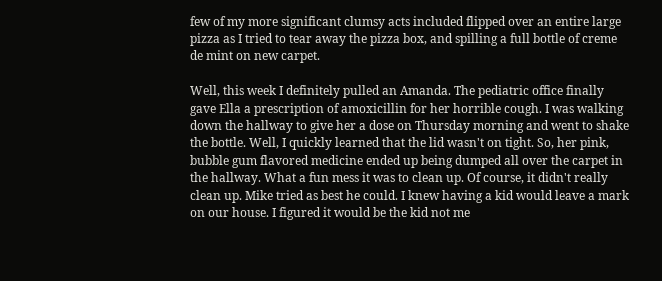few of my more significant clumsy acts included flipped over an entire large pizza as I tried to tear away the pizza box, and spilling a full bottle of creme de mint on new carpet.

Well, this week I definitely pulled an Amanda. The pediatric office finally gave Ella a prescription of amoxicillin for her horrible cough. I was walking down the hallway to give her a dose on Thursday morning and went to shake the bottle. Well, I quickly learned that the lid wasn't on tight. So, her pink, bubble gum flavored medicine ended up being dumped all over the carpet in the hallway. What a fun mess it was to clean up. Of course, it didn't really clean up. Mike tried as best he could. I knew having a kid would leave a mark on our house. I figured it would be the kid not me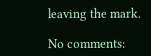leaving the mark.

No comments: